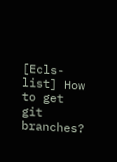[Ecls-list] How to get git branches?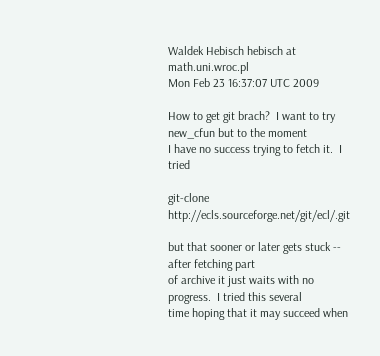Waldek Hebisch hebisch at math.uni.wroc.pl
Mon Feb 23 16:37:07 UTC 2009

How to get git brach?  I want to try new_cfun but to the moment
I have no success trying to fetch it.  I tried

git-clone http://ecls.sourceforge.net/git/ecl/.git

but that sooner or later gets stuck -- after fetching part
of archive it just waits with no progress.  I tried this several
time hoping that it may succeed when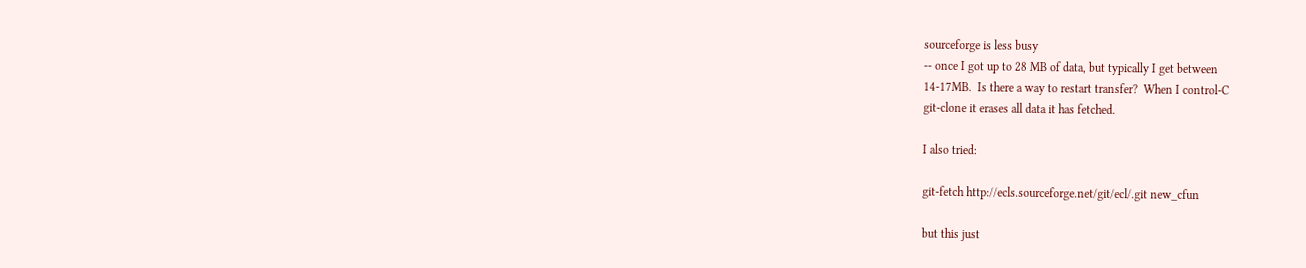sourceforge is less busy
-- once I got up to 28 MB of data, but typically I get between
14-17MB.  Is there a way to restart transfer?  When I control-C
git-clone it erases all data it has fetched.

I also tried:

git-fetch http://ecls.sourceforge.net/git/ecl/.git new_cfun

but this just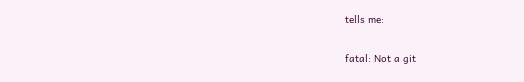tells me:

fatal: Not a git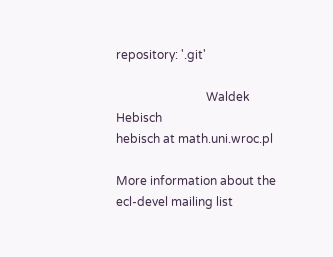repository: '.git'

                              Waldek Hebisch
hebisch at math.uni.wroc.pl

More information about the ecl-devel mailing list